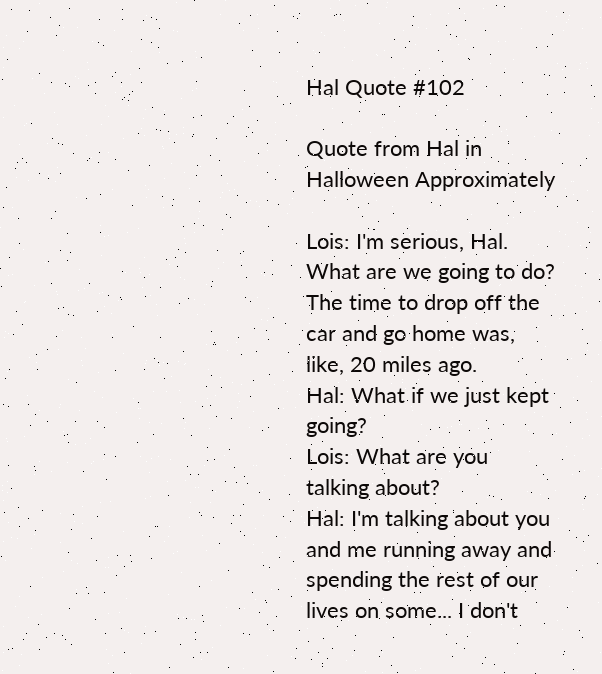Hal Quote #102

Quote from Hal in Halloween Approximately

Lois: I'm serious, Hal. What are we going to do? The time to drop off the car and go home was, like, 20 miles ago.
Hal: What if we just kept going?
Lois: What are you talking about?
Hal: I'm talking about you and me running away and spending the rest of our lives on some... I don't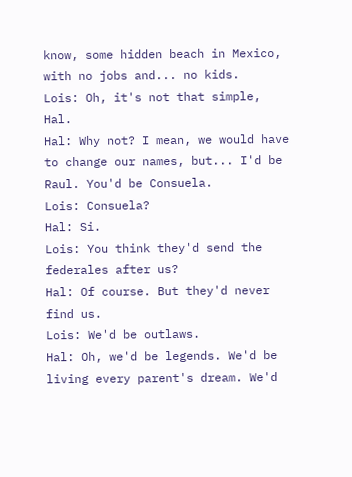know, some hidden beach in Mexico, with no jobs and... no kids.
Lois: Oh, it's not that simple, Hal.
Hal: Why not? I mean, we would have to change our names, but... I'd be Raul. You'd be Consuela.
Lois: Consuela?
Hal: Si.
Lois: You think they'd send the federales after us?
Hal: Of course. But they'd never find us.
Lois: We'd be outlaws.
Hal: Oh, we'd be legends. We'd be living every parent's dream. We'd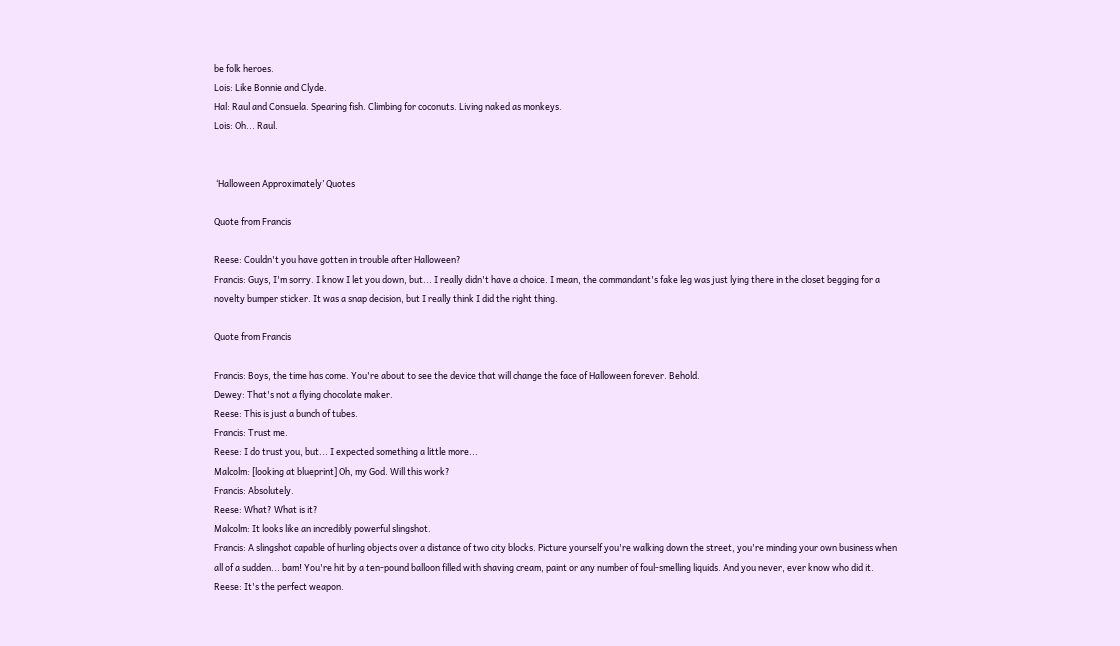be folk heroes.
Lois: Like Bonnie and Clyde.
Hal: Raul and Consuela. Spearing fish. Climbing for coconuts. Living naked as monkeys.
Lois: Oh... Raul.


 ‘Halloween Approximately’ Quotes

Quote from Francis

Reese: Couldn't you have gotten in trouble after Halloween?
Francis: Guys, I'm sorry. I know I let you down, but... I really didn't have a choice. I mean, the commandant's fake leg was just lying there in the closet begging for a novelty bumper sticker. It was a snap decision, but I really think I did the right thing.

Quote from Francis

Francis: Boys, the time has come. You're about to see the device that will change the face of Halloween forever. Behold.
Dewey: That's not a flying chocolate maker.
Reese: This is just a bunch of tubes.
Francis: Trust me.
Reese: I do trust you, but... I expected something a little more...
Malcolm: [looking at blueprint] Oh, my God. Will this work?
Francis: Absolutely.
Reese: What? What is it?
Malcolm: It looks like an incredibly powerful slingshot.
Francis: A slingshot capable of hurling objects over a distance of two city blocks. Picture yourself you're walking down the street, you're minding your own business when all of a sudden... bam! You're hit by a ten-pound balloon filled with shaving cream, paint or any number of foul-smelling liquids. And you never, ever know who did it.
Reese: It's the perfect weapon.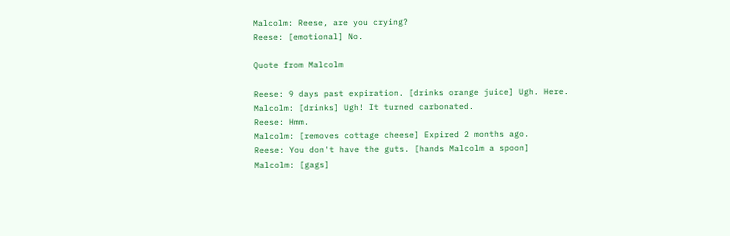Malcolm: Reese, are you crying?
Reese: [emotional] No.

Quote from Malcolm

Reese: 9 days past expiration. [drinks orange juice] Ugh. Here.
Malcolm: [drinks] Ugh! It turned carbonated.
Reese: Hmm.
Malcolm: [removes cottage cheese] Expired 2 months ago.
Reese: You don't have the guts. [hands Malcolm a spoon]
Malcolm: [gags]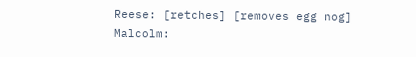Reese: [retches] [removes egg nog]
Malcolm: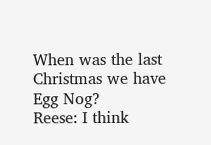When was the last Christmas we have Egg Nog?
Reese: I think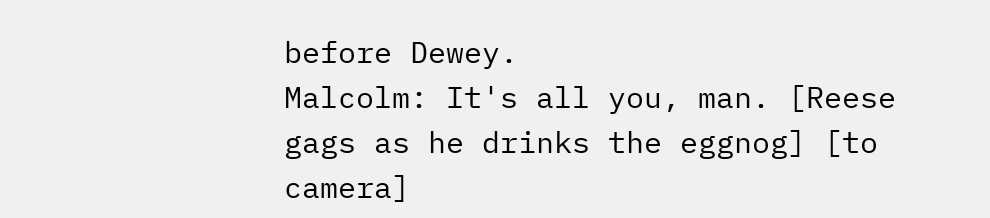before Dewey.
Malcolm: It's all you, man. [Reese gags as he drinks the eggnog] [to camera]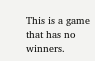This is a game that has no winners.